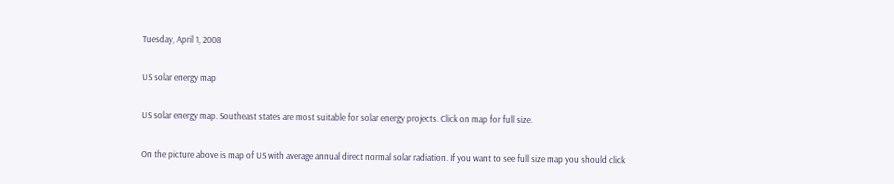Tuesday, April 1, 2008

US solar energy map

US solar energy map. Southeast states are most suitable for solar energy projects. Click on map for full size.

On the picture above is map of US with average annual direct normal solar radiation. If you want to see full size map you should click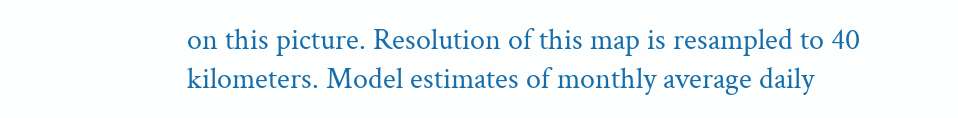on this picture. Resolution of this map is resampled to 40 kilometers. Model estimates of monthly average daily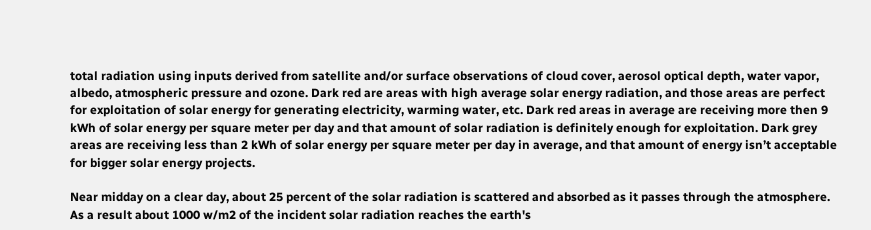total radiation using inputs derived from satellite and/or surface observations of cloud cover, aerosol optical depth, water vapor, albedo, atmospheric pressure and ozone. Dark red are areas with high average solar energy radiation, and those areas are perfect for exploitation of solar energy for generating electricity, warming water, etc. Dark red areas in average are receiving more then 9 kWh of solar energy per square meter per day and that amount of solar radiation is definitely enough for exploitation. Dark grey areas are receiving less than 2 kWh of solar energy per square meter per day in average, and that amount of energy isn’t acceptable for bigger solar energy projects.

Near midday on a clear day, about 25 percent of the solar radiation is scattered and absorbed as it passes through the atmosphere. As a result about 1000 w/m2 of the incident solar radiation reaches the earth's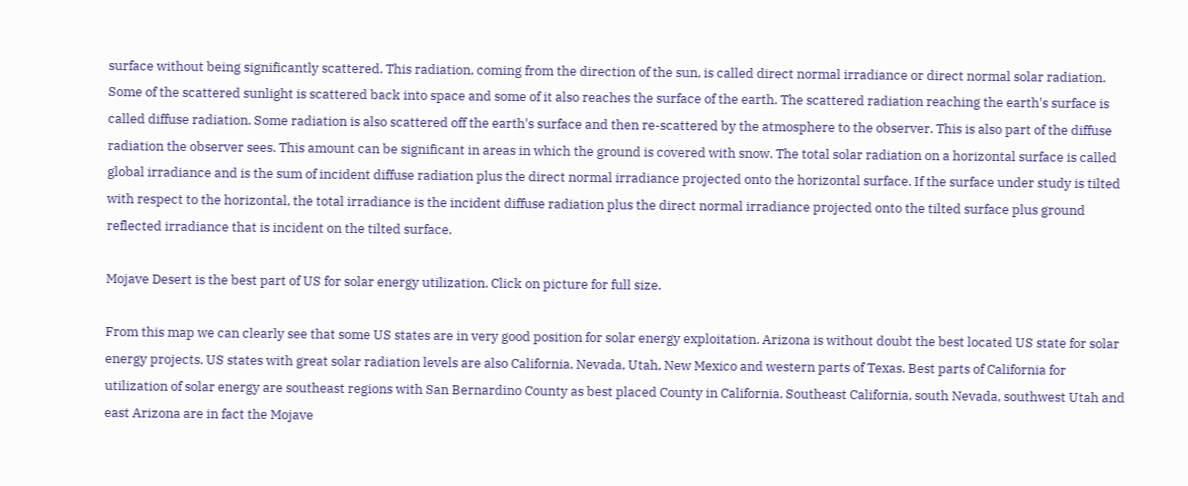surface without being significantly scattered. This radiation, coming from the direction of the sun, is called direct normal irradiance or direct normal solar radiation. Some of the scattered sunlight is scattered back into space and some of it also reaches the surface of the earth. The scattered radiation reaching the earth's surface is called diffuse radiation. Some radiation is also scattered off the earth's surface and then re-scattered by the atmosphere to the observer. This is also part of the diffuse radiation the observer sees. This amount can be significant in areas in which the ground is covered with snow. The total solar radiation on a horizontal surface is called global irradiance and is the sum of incident diffuse radiation plus the direct normal irradiance projected onto the horizontal surface. If the surface under study is tilted with respect to the horizontal, the total irradiance is the incident diffuse radiation plus the direct normal irradiance projected onto the tilted surface plus ground reflected irradiance that is incident on the tilted surface.

Mojave Desert is the best part of US for solar energy utilization. Click on picture for full size.

From this map we can clearly see that some US states are in very good position for solar energy exploitation. Arizona is without doubt the best located US state for solar energy projects. US states with great solar radiation levels are also California, Nevada, Utah, New Mexico and western parts of Texas. Best parts of California for utilization of solar energy are southeast regions with San Bernardino County as best placed County in California. Southeast California, south Nevada, southwest Utah and east Arizona are in fact the Mojave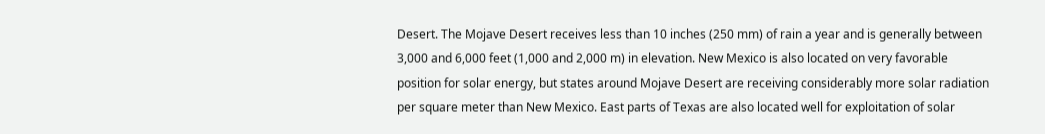Desert. The Mojave Desert receives less than 10 inches (250 mm) of rain a year and is generally between 3,000 and 6,000 feet (1,000 and 2,000 m) in elevation. New Mexico is also located on very favorable position for solar energy, but states around Mojave Desert are receiving considerably more solar radiation per square meter than New Mexico. East parts of Texas are also located well for exploitation of solar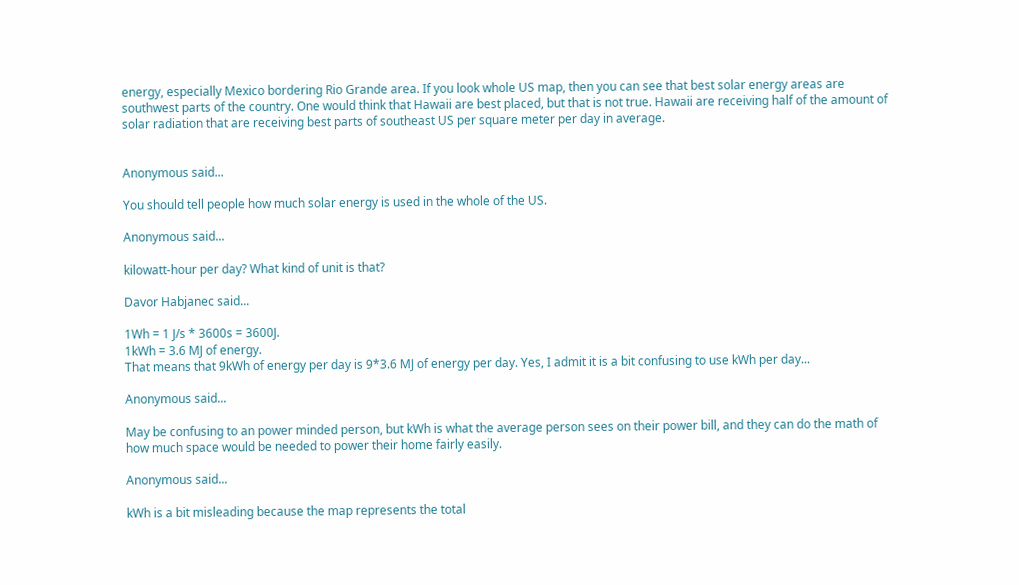energy, especially Mexico bordering Rio Grande area. If you look whole US map, then you can see that best solar energy areas are southwest parts of the country. One would think that Hawaii are best placed, but that is not true. Hawaii are receiving half of the amount of solar radiation that are receiving best parts of southeast US per square meter per day in average.


Anonymous said...

You should tell people how much solar energy is used in the whole of the US.

Anonymous said...

kilowatt-hour per day? What kind of unit is that?

Davor Habjanec said...

1Wh = 1 J/s * 3600s = 3600J.
1kWh = 3.6 MJ of energy.
That means that 9kWh of energy per day is 9*3.6 MJ of energy per day. Yes, I admit it is a bit confusing to use kWh per day...

Anonymous said...

May be confusing to an power minded person, but kWh is what the average person sees on their power bill, and they can do the math of how much space would be needed to power their home fairly easily.

Anonymous said...

kWh is a bit misleading because the map represents the total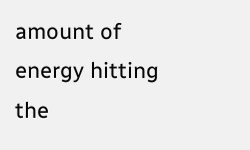amount of energy hitting the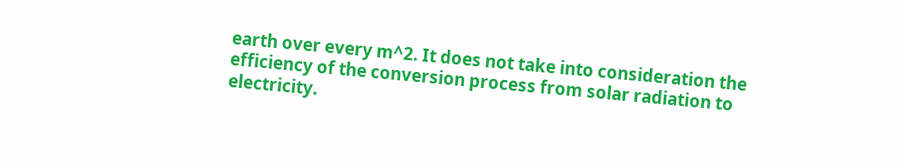earth over every m^2. It does not take into consideration the efficiency of the conversion process from solar radiation to electricity.